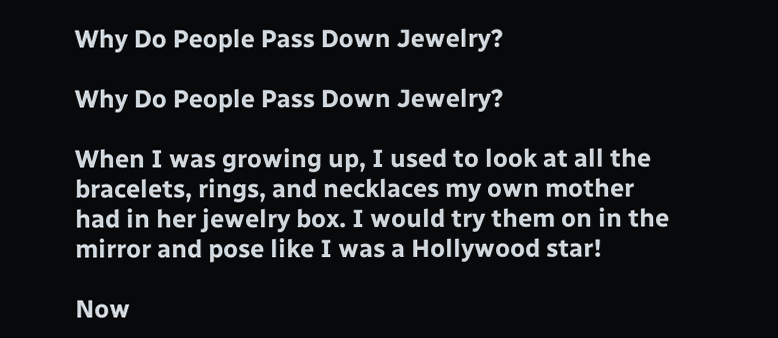Why Do People Pass Down Jewelry?

Why Do People Pass Down Jewelry?

When I was growing up, I used to look at all the bracelets, rings, and necklaces my own mother had in her jewelry box. I would try them on in the mirror and pose like I was a Hollywood star!

Now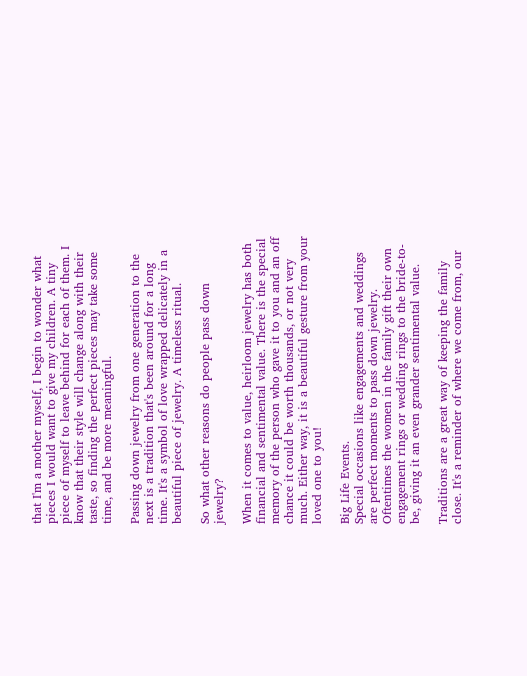that I'm a mother myself, I begin to wonder what pieces I would want to give my children. A tiny piece of myself to leave behind for each of them. I know that their style will change along with their taste, so finding the perfect pieces may take some time, and be more meaningful.

Passing down jewelry from one generation to the next is a tradition that's been around for a long time. It's a symbol of love wrapped delicately in a beautiful piece of jewelry. A timeless ritual.

So what other reasons do people pass down jewelry?

When it comes to value, heirloom jewelry has both financial and sentimental value. There is the special memory of the person who gave it to you and an off chance it could be worth thousands, or not very much. Either way, it is a beautiful gesture from your loved one to you!

Big Life Events.
Special occasions like engagements and weddings are perfect moments to pass down jewelry. Oftentimes the women in the family gift their own engagement rings or wedding rings to the bride-to-be, giving it an even grander sentimental value.

Traditions are a great way of keeping the family close. It's a reminder of where we come from, our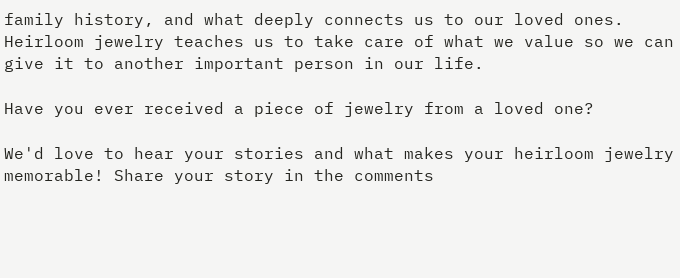family history, and what deeply connects us to our loved ones. Heirloom jewelry teaches us to take care of what we value so we can give it to another important person in our life.

Have you ever received a piece of jewelry from a loved one?

We'd love to hear your stories and what makes your heirloom jewelry memorable! Share your story in the comments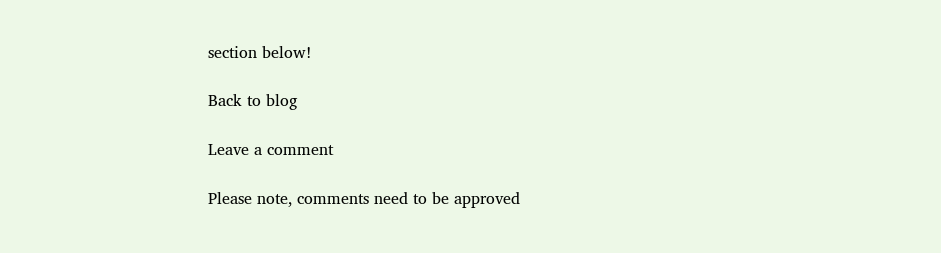section below!

Back to blog

Leave a comment

Please note, comments need to be approved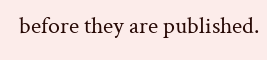before they are published.